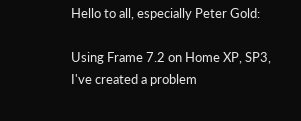Hello to all, especially Peter Gold:

Using Frame 7.2 on Home XP, SP3, I've created a problem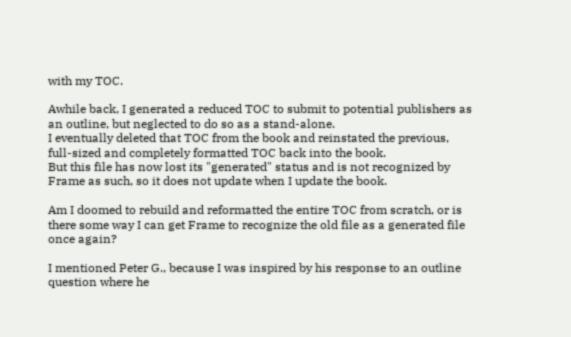with my TOC.

Awhile back, I generated a reduced TOC to submit to potential publishers as
an outline, but neglected to do so as a stand-alone.
I eventually deleted that TOC from the book and reinstated the previous,
full-sized and completely formatted TOC back into the book.
But this file has now lost its "generated" status and is not recognized by
Frame as such, so it does not update when I update the book.

Am I doomed to rebuild and reformatted the entire TOC from scratch, or is
there some way I can get Frame to recognize the old file as a generated file
once again?

I mentioned Peter G., because I was inspired by his response to an outline
question where he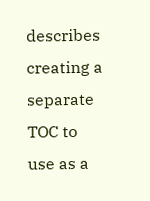describes creating a separate TOC to use as a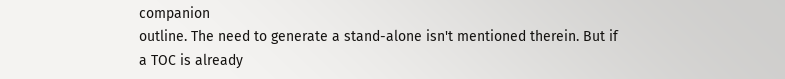companion
outline. The need to generate a stand-alone isn't mentioned therein. But if
a TOC is already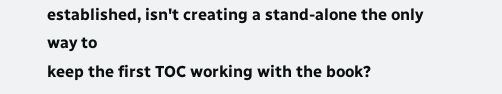established, isn't creating a stand-alone the only way to
keep the first TOC working with the book?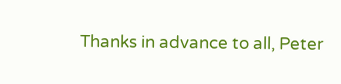Thanks in advance to all, Peter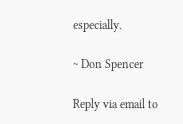especially.

~ Don Spencer

Reply via email to